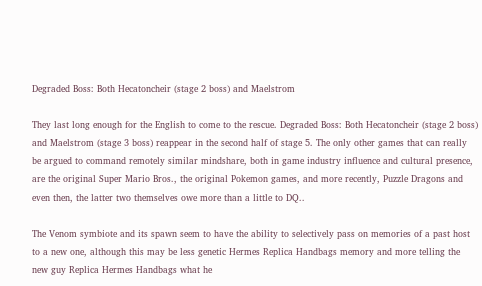Degraded Boss: Both Hecatoncheir (stage 2 boss) and Maelstrom

They last long enough for the English to come to the rescue. Degraded Boss: Both Hecatoncheir (stage 2 boss) and Maelstrom (stage 3 boss) reappear in the second half of stage 5. The only other games that can really be argued to command remotely similar mindshare, both in game industry influence and cultural presence, are the original Super Mario Bros., the original Pokemon games, and more recently, Puzzle Dragons and even then, the latter two themselves owe more than a little to DQ..

The Venom symbiote and its spawn seem to have the ability to selectively pass on memories of a past host to a new one, although this may be less genetic Hermes Replica Handbags memory and more telling the new guy Replica Hermes Handbags what he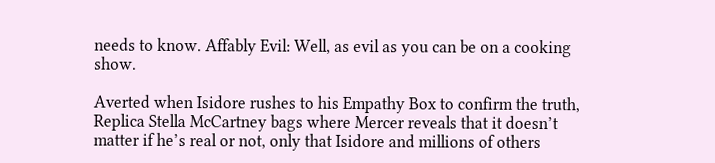needs to know. Affably Evil: Well, as evil as you can be on a cooking show.

Averted when Isidore rushes to his Empathy Box to confirm the truth, Replica Stella McCartney bags where Mercer reveals that it doesn’t matter if he’s real or not, only that Isidore and millions of others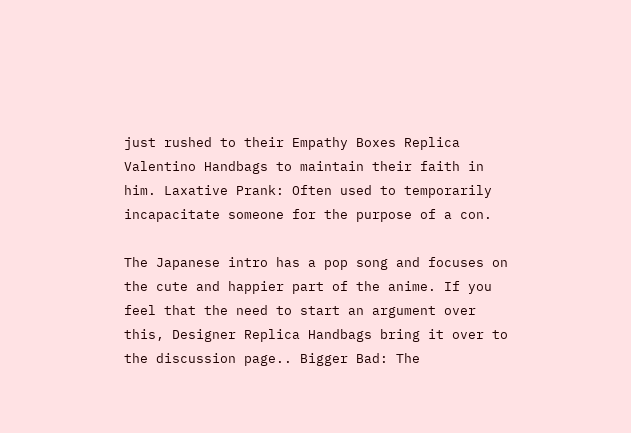just rushed to their Empathy Boxes Replica Valentino Handbags to maintain their faith in him. Laxative Prank: Often used to temporarily incapacitate someone for the purpose of a con.

The Japanese intro has a pop song and focuses on the cute and happier part of the anime. If you feel that the need to start an argument over this, Designer Replica Handbags bring it over to the discussion page.. Bigger Bad: The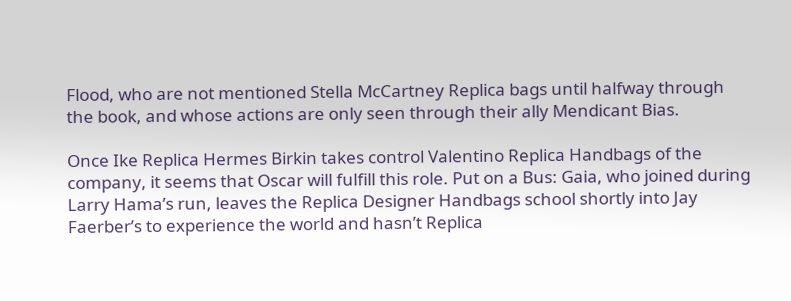Flood, who are not mentioned Stella McCartney Replica bags until halfway through the book, and whose actions are only seen through their ally Mendicant Bias.

Once Ike Replica Hermes Birkin takes control Valentino Replica Handbags of the company, it seems that Oscar will fulfill this role. Put on a Bus: Gaia, who joined during Larry Hama’s run, leaves the Replica Designer Handbags school shortly into Jay Faerber’s to experience the world and hasn’t Replica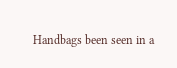Handbags been seen in a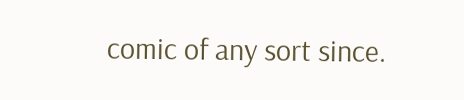comic of any sort since.